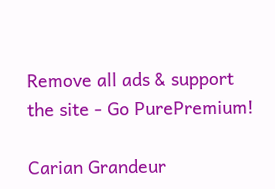Remove all ads & support the site - Go PurePremium!

Carian Grandeur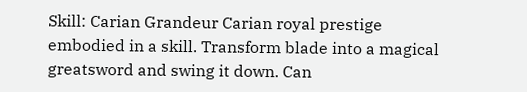Skill: Carian Grandeur Carian royal prestige embodied in a skill. Transform blade into a magical greatsword and swing it down. Can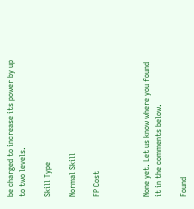be charged to increase its power by up to two levels.

Skill Type

Normal Skill

FP Cost



None yet. Let us know where you found it in the comments below.

Found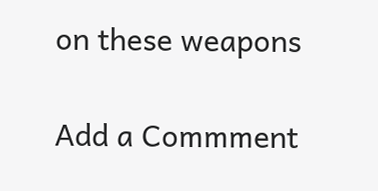on these weapons

Add a Commment